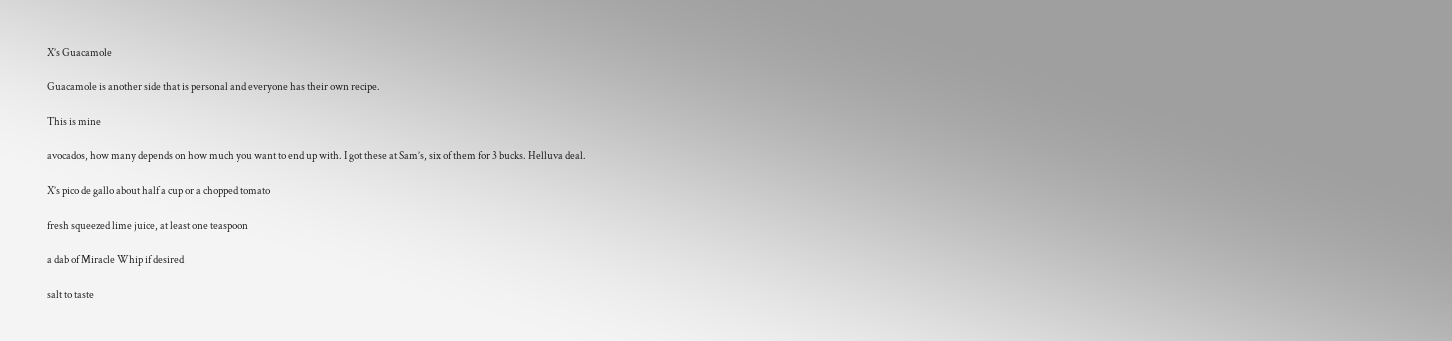X’s Guacamole

Guacamole is another side that is personal and everyone has their own recipe.

This is mine

avocados, how many depends on how much you want to end up with. I got these at Sam’s, six of them for 3 bucks. Helluva deal.

X’s pico de gallo about half a cup or a chopped tomato

fresh squeezed lime juice, at least one teaspoon

a dab of Miracle Whip if desired

salt to taste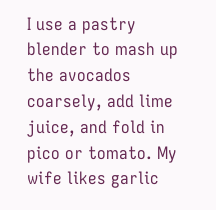I use a pastry blender to mash up the avocados coarsely, add lime juice, and fold in pico or tomato. My wife likes garlic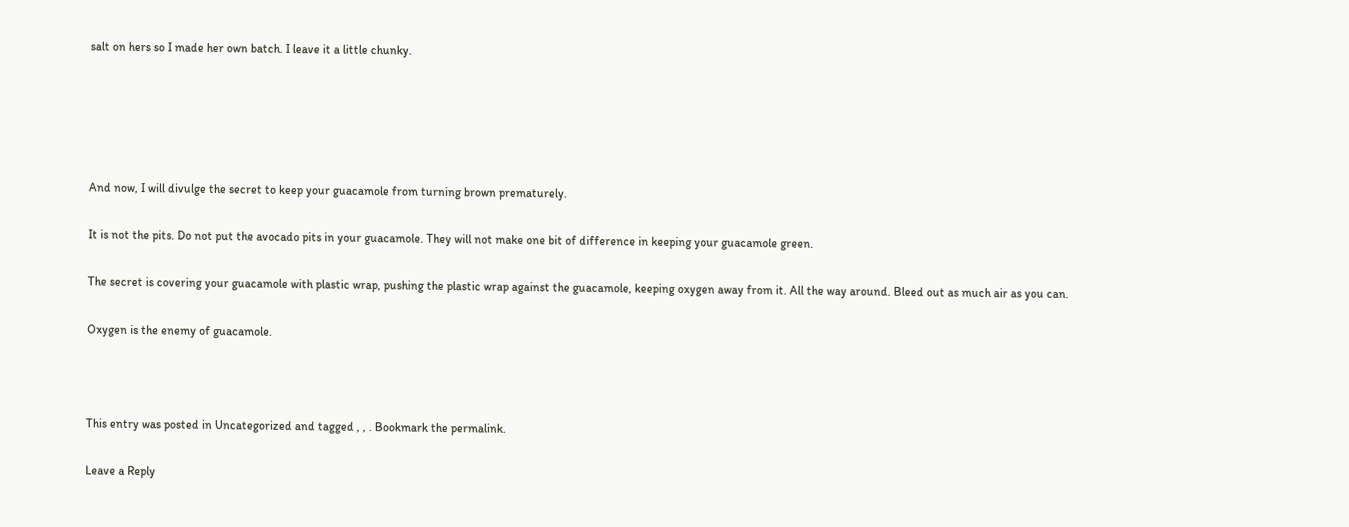salt on hers so I made her own batch. I leave it a little chunky.





And now, I will divulge the secret to keep your guacamole from turning brown prematurely.

It is not the pits. Do not put the avocado pits in your guacamole. They will not make one bit of difference in keeping your guacamole green.

The secret is covering your guacamole with plastic wrap, pushing the plastic wrap against the guacamole, keeping oxygen away from it. All the way around. Bleed out as much air as you can.

Oxygen is the enemy of guacamole.



This entry was posted in Uncategorized and tagged , , . Bookmark the permalink.

Leave a Reply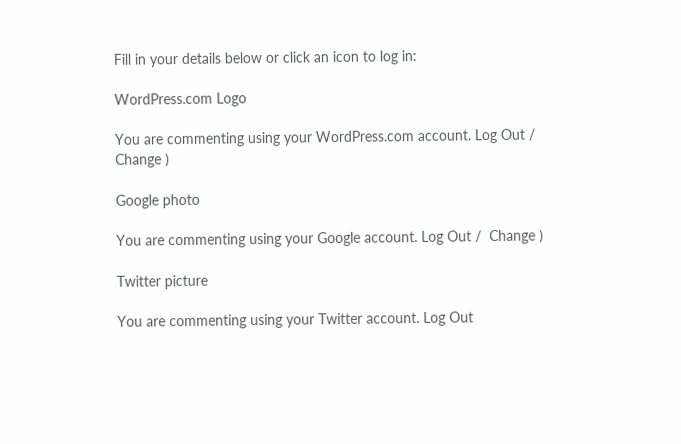Fill in your details below or click an icon to log in:

WordPress.com Logo

You are commenting using your WordPress.com account. Log Out /  Change )

Google photo

You are commenting using your Google account. Log Out /  Change )

Twitter picture

You are commenting using your Twitter account. Log Out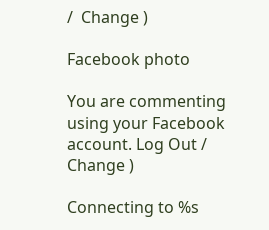/  Change )

Facebook photo

You are commenting using your Facebook account. Log Out /  Change )

Connecting to %s